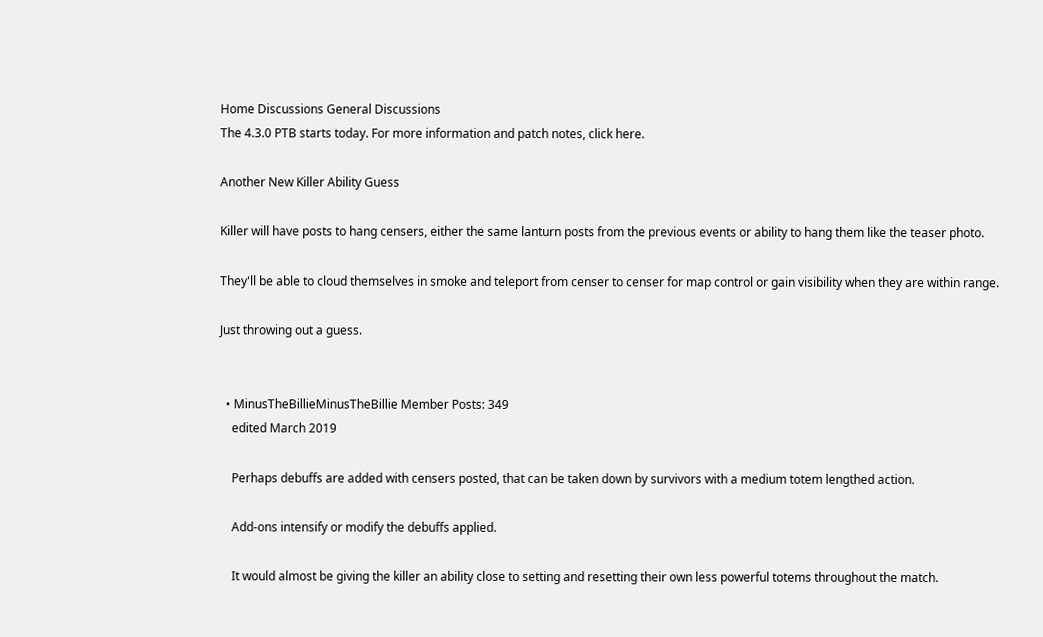Home Discussions General Discussions
The 4.3.0 PTB starts today. For more information and patch notes, click here.

Another New Killer Ability Guess

Killer will have posts to hang censers, either the same lanturn posts from the previous events or ability to hang them like the teaser photo.

They'll be able to cloud themselves in smoke and teleport from censer to censer for map control or gain visibility when they are within range.

Just throwing out a guess.


  • MinusTheBillieMinusTheBillie Member Posts: 349
    edited March 2019

    Perhaps debuffs are added with censers posted, that can be taken down by survivors with a medium totem lengthed action.

    Add-ons intensify or modify the debuffs applied.

    It would almost be giving the killer an ability close to setting and resetting their own less powerful totems throughout the match.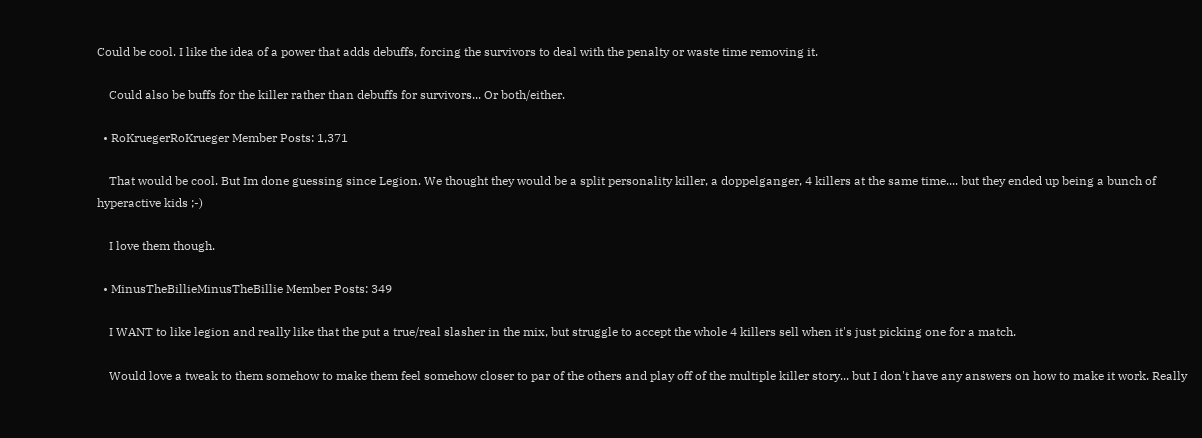Could be cool. I like the idea of a power that adds debuffs, forcing the survivors to deal with the penalty or waste time removing it.

    Could also be buffs for the killer rather than debuffs for survivors... Or both/either.

  • RoKruegerRoKrueger Member Posts: 1,371

    That would be cool. But Im done guessing since Legion. We thought they would be a split personality killer, a doppelganger, 4 killers at the same time.... but they ended up being a bunch of hyperactive kids ;-)

    I love them though.

  • MinusTheBillieMinusTheBillie Member Posts: 349

    I WANT to like legion and really like that the put a true/real slasher in the mix, but struggle to accept the whole 4 killers sell when it's just picking one for a match.

    Would love a tweak to them somehow to make them feel somehow closer to par of the others and play off of the multiple killer story... but I don't have any answers on how to make it work. Really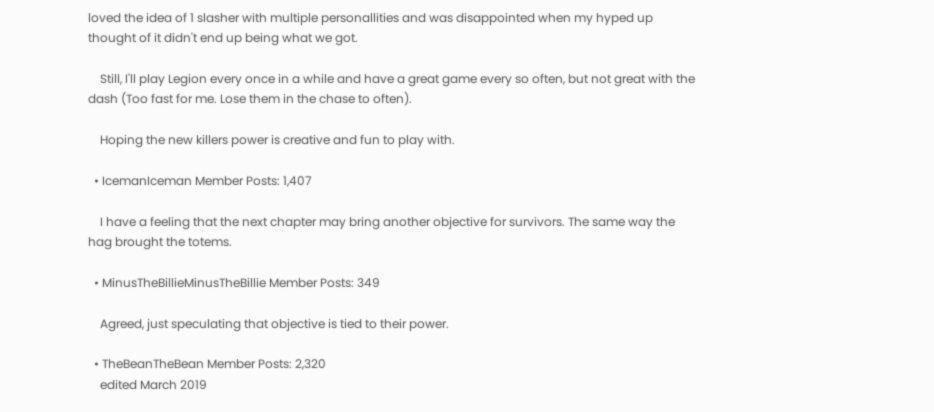loved the idea of 1 slasher with multiple personallities and was disappointed when my hyped up thought of it didn't end up being what we got.

    Still, I'll play Legion every once in a while and have a great game every so often, but not great with the dash (Too fast for me. Lose them in the chase to often).

    Hoping the new killers power is creative and fun to play with.

  • IcemanIceman Member Posts: 1,407

    I have a feeling that the next chapter may bring another objective for survivors. The same way the hag brought the totems.

  • MinusTheBillieMinusTheBillie Member Posts: 349

    Agreed, just speculating that objective is tied to their power.

  • TheBeanTheBean Member Posts: 2,320
    edited March 2019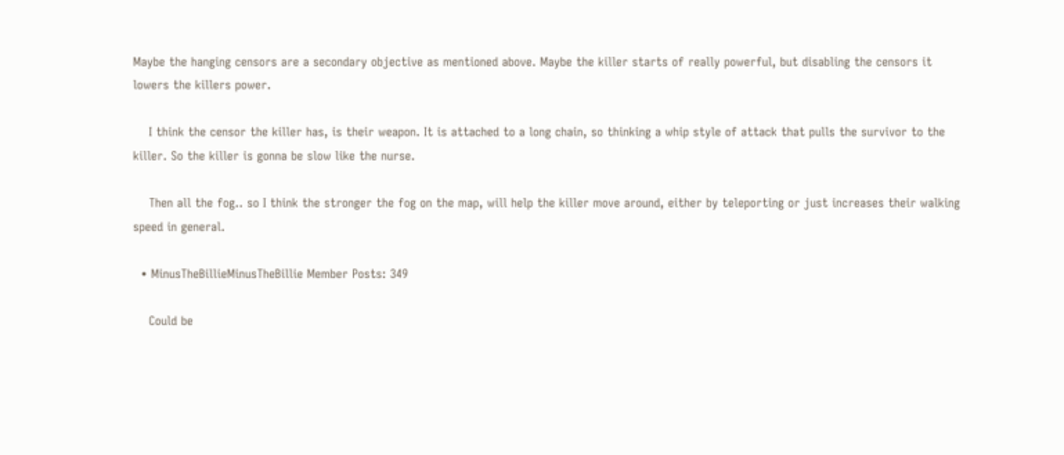Maybe the hanging censors are a secondary objective as mentioned above. Maybe the killer starts of really powerful, but disabling the censors it lowers the killers power.

    I think the censor the killer has, is their weapon. It is attached to a long chain, so thinking a whip style of attack that pulls the survivor to the killer. So the killer is gonna be slow like the nurse.

    Then all the fog.. so I think the stronger the fog on the map, will help the killer move around, either by teleporting or just increases their walking speed in general.

  • MinusTheBillieMinusTheBillie Member Posts: 349

    Could be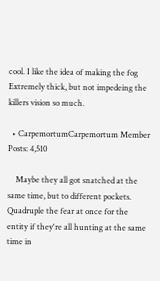cool. I like the idea of making the fog Extremely thick, but not impedeing the killers vision so much.

  • CarpemortumCarpemortum Member Posts: 4,510

    Maybe they all got snatched at the same time, but to different pockets. Quadruple the fear at once for the entity if they're all hunting at the same time in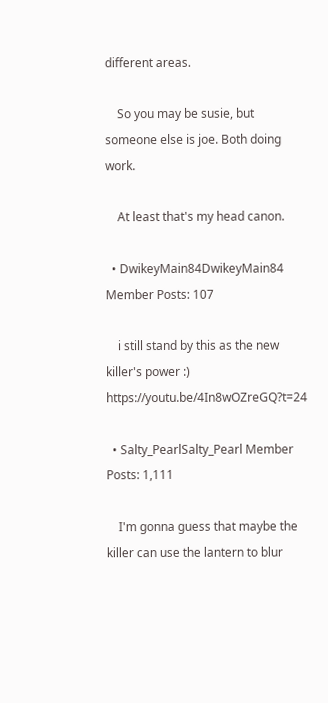different areas.

    So you may be susie, but someone else is joe. Both doing work.

    At least that's my head canon.

  • DwikeyMain84DwikeyMain84 Member Posts: 107

    i still stand by this as the new killer's power :) https://youtu.be/4In8wOZreGQ?t=24

  • Salty_PearlSalty_Pearl Member Posts: 1,111

    I'm gonna guess that maybe the killer can use the lantern to blur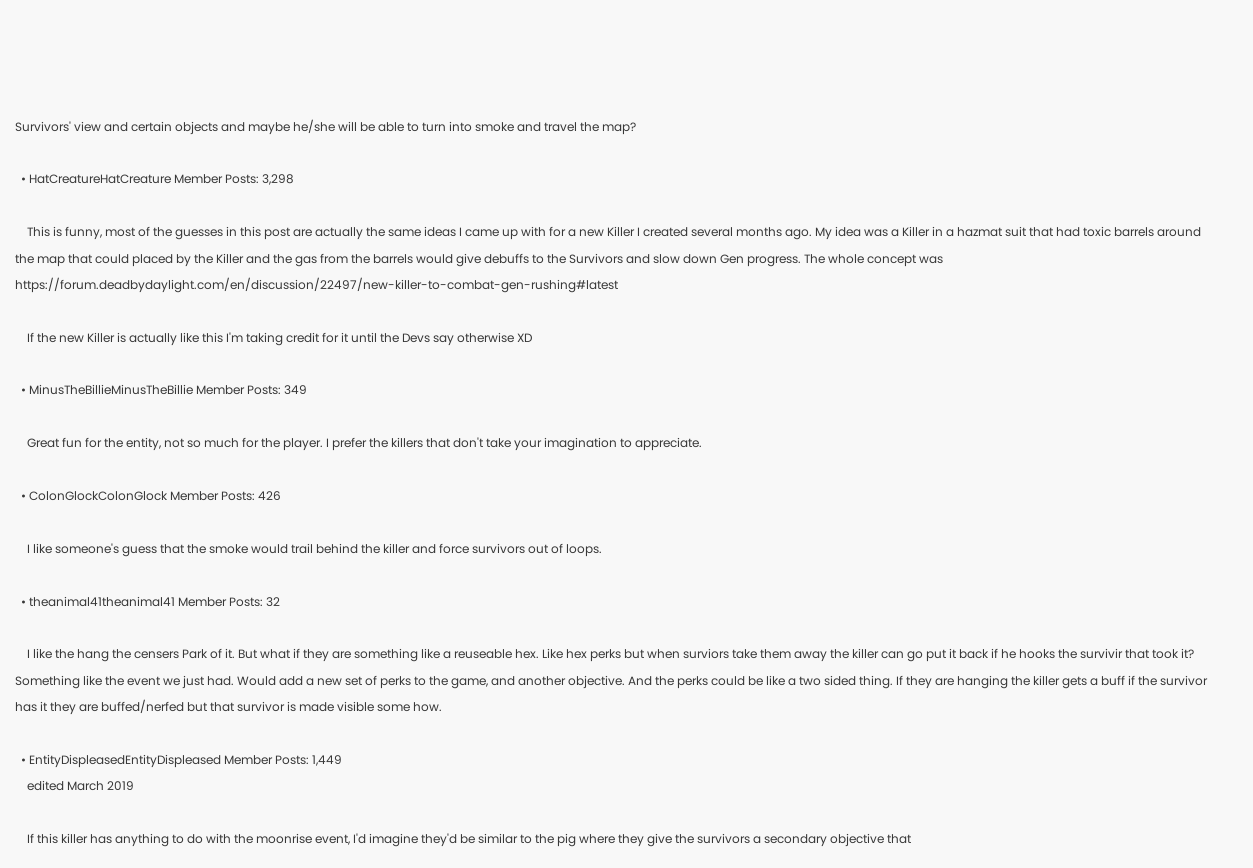Survivors' view and certain objects and maybe he/she will be able to turn into smoke and travel the map?

  • HatCreatureHatCreature Member Posts: 3,298

    This is funny, most of the guesses in this post are actually the same ideas I came up with for a new Killer I created several months ago. My idea was a Killer in a hazmat suit that had toxic barrels around the map that could placed by the Killer and the gas from the barrels would give debuffs to the Survivors and slow down Gen progress. The whole concept was https://forum.deadbydaylight.com/en/discussion/22497/new-killer-to-combat-gen-rushing#latest

    If the new Killer is actually like this I'm taking credit for it until the Devs say otherwise XD

  • MinusTheBillieMinusTheBillie Member Posts: 349

    Great fun for the entity, not so much for the player. I prefer the killers that don't take your imagination to appreciate.

  • ColonGlockColonGlock Member Posts: 426

    I like someone's guess that the smoke would trail behind the killer and force survivors out of loops.

  • theanimal41theanimal41 Member Posts: 32

    I like the hang the censers Park of it. But what if they are something like a reuseable hex. Like hex perks but when surviors take them away the killer can go put it back if he hooks the survivir that took it? Something like the event we just had. Would add a new set of perks to the game, and another objective. And the perks could be like a two sided thing. If they are hanging the killer gets a buff if the survivor has it they are buffed/nerfed but that survivor is made visible some how.

  • EntityDispleasedEntityDispleased Member Posts: 1,449
    edited March 2019

    If this killer has anything to do with the moonrise event, I'd imagine they'd be similar to the pig where they give the survivors a secondary objective that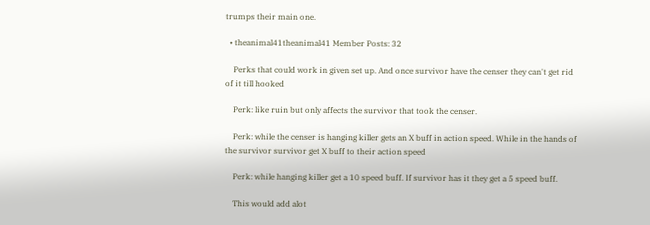trumps their main one.

  • theanimal41theanimal41 Member Posts: 32

    Perks that could work in given set up. And once survivor have the censer they can't get rid of it till hooked

    Perk: like ruin but only affects the survivor that took the censer.

    Perk: while the censer is hanging killer gets an X buff in action speed. While in the hands of the survivor survivor get X buff to their action speed

    Perk: while hanging killer get a 10 speed buff. If survivor has it they get a 5 speed buff.

    This would add alot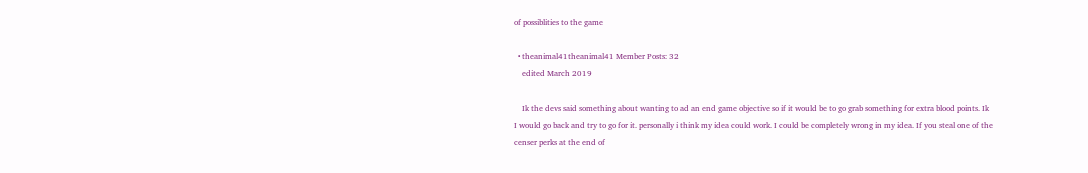of possiblities to the game

  • theanimal41theanimal41 Member Posts: 32
    edited March 2019

    Ik the devs said something about wanting to ad an end game objective so if it would be to go grab something for extra blood points. Ik I would go back and try to go for it. personally i think my idea could work. I could be completely wrong in my idea. If you steal one of the censer perks at the end of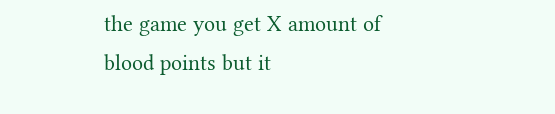the game you get X amount of blood points but it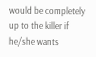would be completely up to the killer if he/she wants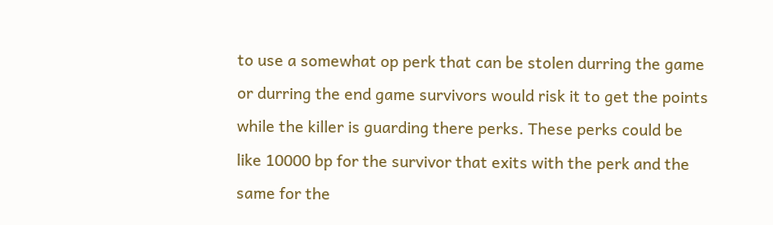to use a somewhat op perk that can be stolen durring the game or durring the end game survivors would risk it to get the points while the killer is guarding there perks. These perks could be like 10000 bp for the survivor that exits with the perk and the same for the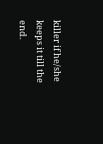killer if he/she keeps it till the end.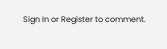Sign In or Register to comment.